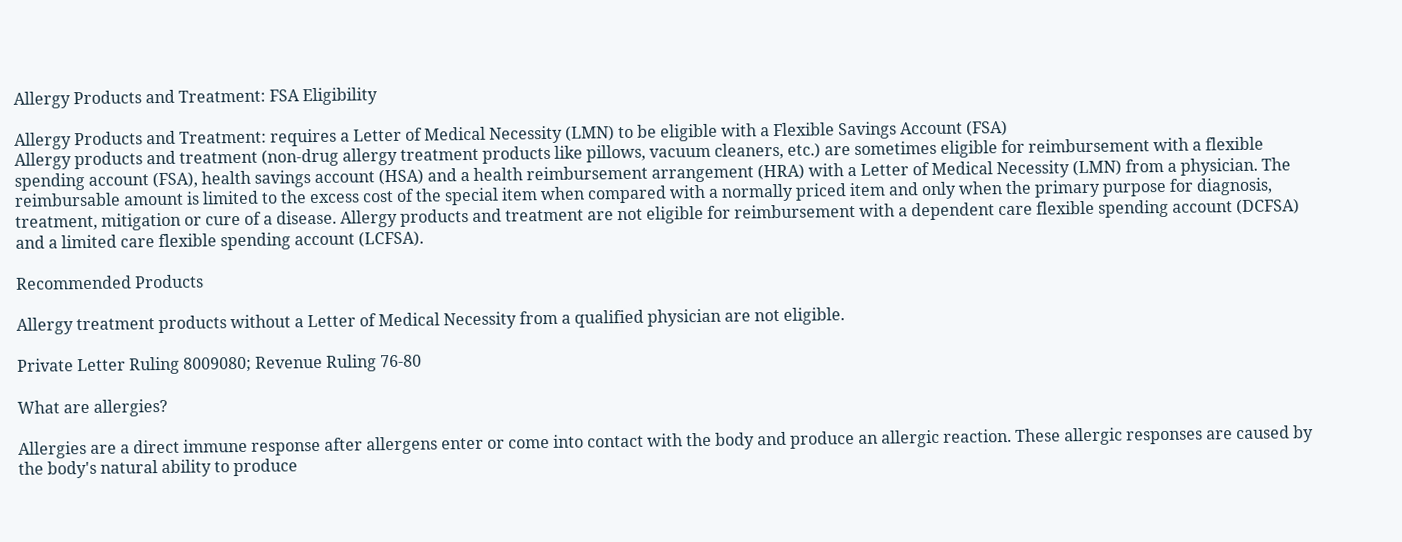Allergy Products and Treatment: FSA Eligibility

Allergy Products and Treatment: requires a Letter of Medical Necessity (LMN) to be eligible with a Flexible Savings Account (FSA)
Allergy products and treatment (non-drug allergy treatment products like pillows, vacuum cleaners, etc.) are sometimes eligible for reimbursement with a flexible spending account (FSA), health savings account (HSA) and a health reimbursement arrangement (HRA) with a Letter of Medical Necessity (LMN) from a physician. The reimbursable amount is limited to the excess cost of the special item when compared with a normally priced item and only when the primary purpose for diagnosis, treatment, mitigation or cure of a disease. Allergy products and treatment are not eligible for reimbursement with a dependent care flexible spending account (DCFSA) and a limited care flexible spending account (LCFSA).

Recommended Products

Allergy treatment products without a Letter of Medical Necessity from a qualified physician are not eligible.

Private Letter Ruling 8009080; Revenue Ruling 76-80

What are allergies?

Allergies are a direct immune response after allergens enter or come into contact with the body and produce an allergic reaction. These allergic responses are caused by the body's natural ability to produce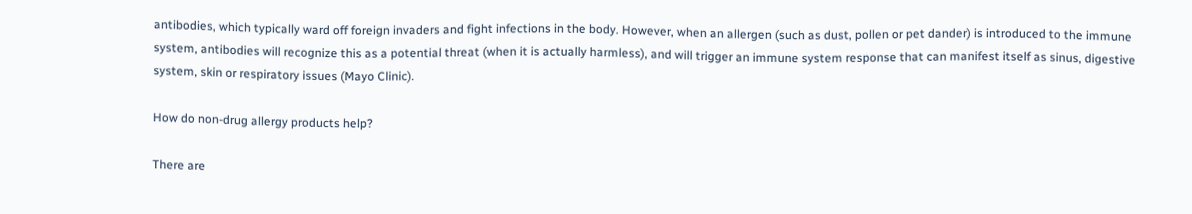antibodies, which typically ward off foreign invaders and fight infections in the body. However, when an allergen (such as dust, pollen or pet dander) is introduced to the immune system, antibodies will recognize this as a potential threat (when it is actually harmless), and will trigger an immune system response that can manifest itself as sinus, digestive system, skin or respiratory issues (Mayo Clinic).

How do non-drug allergy products help?

There are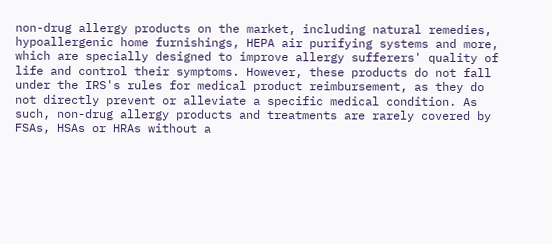non-drug allergy products on the market, including natural remedies, hypoallergenic home furnishings, HEPA air purifying systems and more, which are specially designed to improve allergy sufferers' quality of life and control their symptoms. However, these products do not fall under the IRS's rules for medical product reimbursement, as they do not directly prevent or alleviate a specific medical condition. As such, non-drug allergy products and treatments are rarely covered by FSAs, HSAs or HRAs without a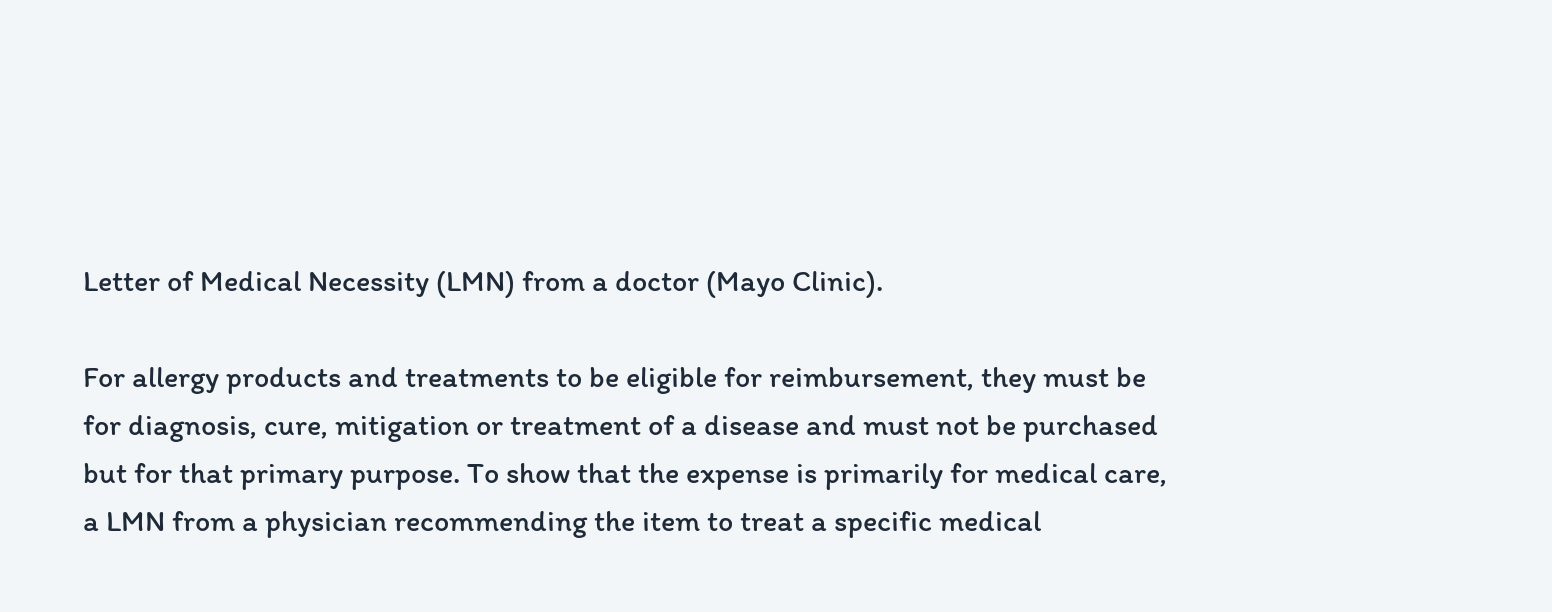Letter of Medical Necessity (LMN) from a doctor (Mayo Clinic).

For allergy products and treatments to be eligible for reimbursement, they must be for diagnosis, cure, mitigation or treatment of a disease and must not be purchased but for that primary purpose. To show that the expense is primarily for medical care, a LMN from a physician recommending the item to treat a specific medical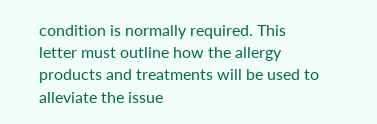condition is normally required. This letter must outline how the allergy products and treatments will be used to alleviate the issue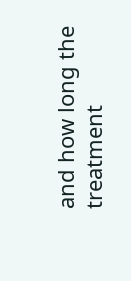and how long the treatment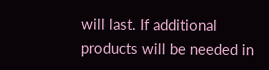will last. If additional products will be needed in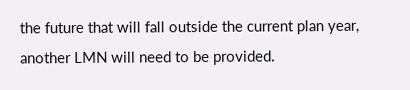the future that will fall outside the current plan year, another LMN will need to be provided.